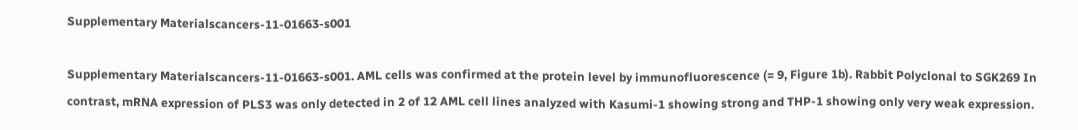Supplementary Materialscancers-11-01663-s001

Supplementary Materialscancers-11-01663-s001. AML cells was confirmed at the protein level by immunofluorescence (= 9, Figure 1b). Rabbit Polyclonal to SGK269 In contrast, mRNA expression of PLS3 was only detected in 2 of 12 AML cell lines analyzed with Kasumi-1 showing strong and THP-1 showing only very weak expression.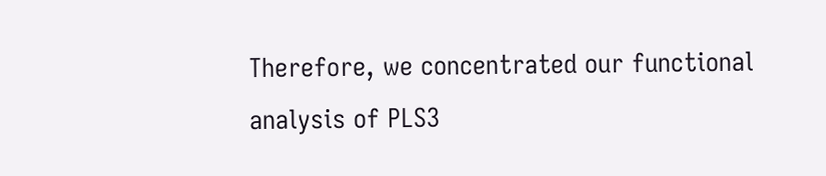Therefore, we concentrated our functional analysis of PLS3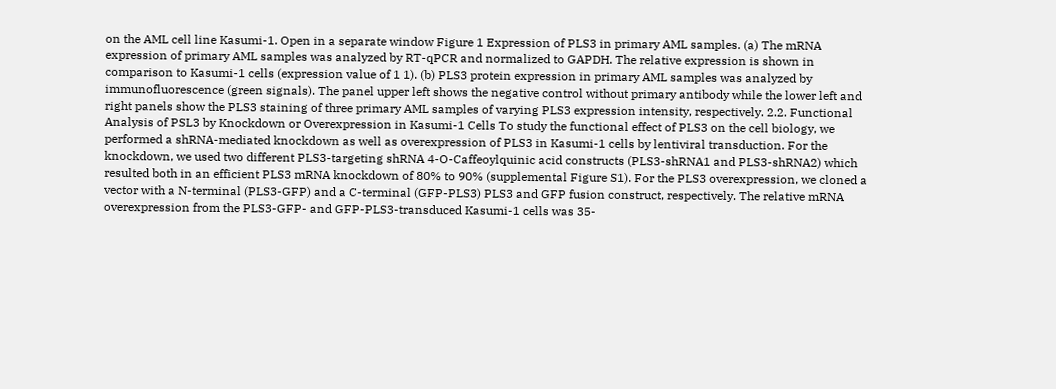on the AML cell line Kasumi-1. Open in a separate window Figure 1 Expression of PLS3 in primary AML samples. (a) The mRNA expression of primary AML samples was analyzed by RT-qPCR and normalized to GAPDH. The relative expression is shown in comparison to Kasumi-1 cells (expression value of 1 1). (b) PLS3 protein expression in primary AML samples was analyzed by immunofluorescence (green signals). The panel upper left shows the negative control without primary antibody while the lower left and right panels show the PLS3 staining of three primary AML samples of varying PLS3 expression intensity, respectively. 2.2. Functional Analysis of PSL3 by Knockdown or Overexpression in Kasumi-1 Cells To study the functional effect of PLS3 on the cell biology, we performed a shRNA-mediated knockdown as well as overexpression of PLS3 in Kasumi-1 cells by lentiviral transduction. For the knockdown, we used two different PLS3-targeting shRNA 4-O-Caffeoylquinic acid constructs (PLS3-shRNA1 and PLS3-shRNA2) which resulted both in an efficient PLS3 mRNA knockdown of 80% to 90% (supplemental Figure S1). For the PLS3 overexpression, we cloned a vector with a N-terminal (PLS3-GFP) and a C-terminal (GFP-PLS3) PLS3 and GFP fusion construct, respectively. The relative mRNA overexpression from the PLS3-GFP- and GFP-PLS3-transduced Kasumi-1 cells was 35-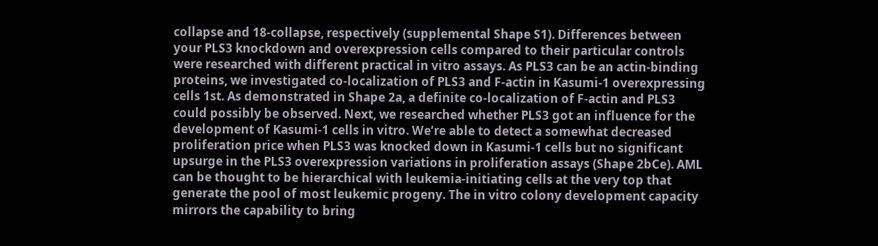collapse and 18-collapse, respectively (supplemental Shape S1). Differences between your PLS3 knockdown and overexpression cells compared to their particular controls were researched with different practical in vitro assays. As PLS3 can be an actin-binding proteins, we investigated co-localization of PLS3 and F-actin in Kasumi-1 overexpressing cells 1st. As demonstrated in Shape 2a, a definite co-localization of F-actin and PLS3 could possibly be observed. Next, we researched whether PLS3 got an influence for the development of Kasumi-1 cells in vitro. We’re able to detect a somewhat decreased proliferation price when PLS3 was knocked down in Kasumi-1 cells but no significant upsurge in the PLS3 overexpression variations in proliferation assays (Shape 2bCe). AML can be thought to be hierarchical with leukemia-initiating cells at the very top that generate the pool of most leukemic progeny. The in vitro colony development capacity mirrors the capability to bring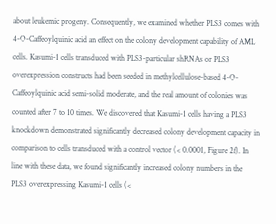about leukemic progeny. Consequently, we examined whether PLS3 comes with 4-O-Caffeoylquinic acid an effect on the colony development capability of AML cells. Kasumi-1 cells transduced with PLS3-particular shRNAs or PLS3 overexpression constructs had been seeded in methylcellulose-based 4-O-Caffeoylquinic acid semi-solid moderate, and the real amount of colonies was counted after 7 to 10 times. We discovered that Kasumi-1 cells having a PLS3 knockdown demonstrated significantly decreased colony development capacity in comparison to cells transduced with a control vector (< 0.0001, Figure 2f). In line with these data, we found significantly increased colony numbers in the PLS3 overexpressing Kasumi-1 cells (<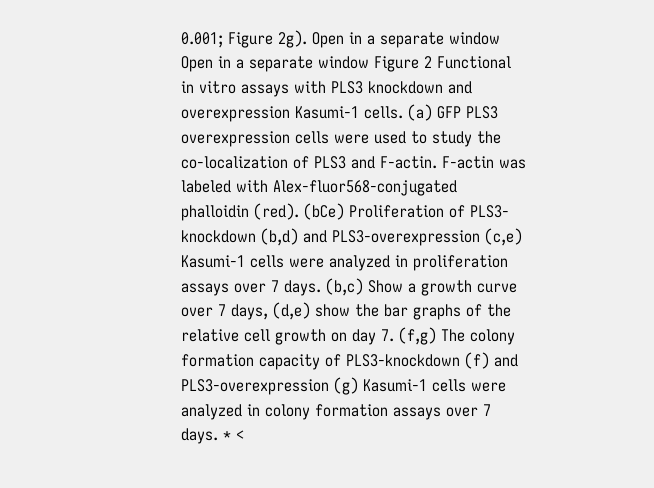0.001; Figure 2g). Open in a separate window Open in a separate window Figure 2 Functional in vitro assays with PLS3 knockdown and overexpression Kasumi-1 cells. (a) GFP PLS3 overexpression cells were used to study the co-localization of PLS3 and F-actin. F-actin was labeled with Alex-fluor568-conjugated phalloidin (red). (bCe) Proliferation of PLS3-knockdown (b,d) and PLS3-overexpression (c,e) Kasumi-1 cells were analyzed in proliferation assays over 7 days. (b,c) Show a growth curve over 7 days, (d,e) show the bar graphs of the relative cell growth on day 7. (f,g) The colony formation capacity of PLS3-knockdown (f) and PLS3-overexpression (g) Kasumi-1 cells were analyzed in colony formation assays over 7 days. * <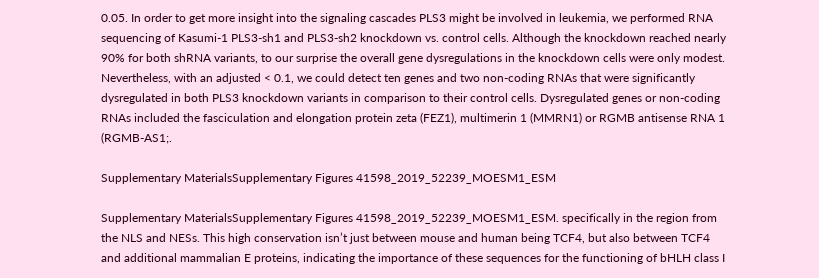0.05. In order to get more insight into the signaling cascades PLS3 might be involved in leukemia, we performed RNA sequencing of Kasumi-1 PLS3-sh1 and PLS3-sh2 knockdown vs. control cells. Although the knockdown reached nearly 90% for both shRNA variants, to our surprise the overall gene dysregulations in the knockdown cells were only modest. Nevertheless, with an adjusted < 0.1, we could detect ten genes and two non-coding RNAs that were significantly dysregulated in both PLS3 knockdown variants in comparison to their control cells. Dysregulated genes or non-coding RNAs included the fasciculation and elongation protein zeta (FEZ1), multimerin 1 (MMRN1) or RGMB antisense RNA 1 (RGMB-AS1;.

Supplementary MaterialsSupplementary Figures 41598_2019_52239_MOESM1_ESM

Supplementary MaterialsSupplementary Figures 41598_2019_52239_MOESM1_ESM. specifically in the region from the NLS and NESs. This high conservation isn’t just between mouse and human being TCF4, but also between TCF4 and additional mammalian E proteins, indicating the importance of these sequences for the functioning of bHLH class I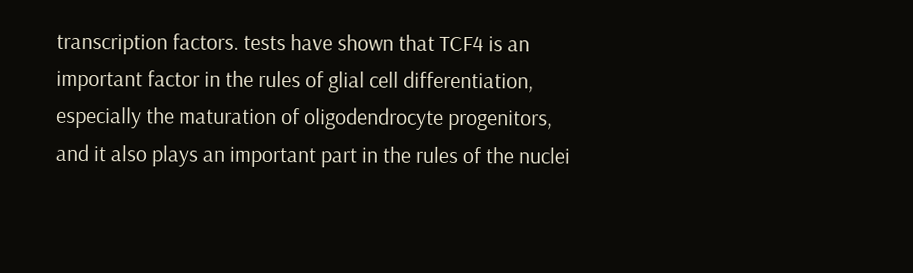transcription factors. tests have shown that TCF4 is an important factor in the rules of glial cell differentiation, especially the maturation of oligodendrocyte progenitors, and it also plays an important part in the rules of the nuclei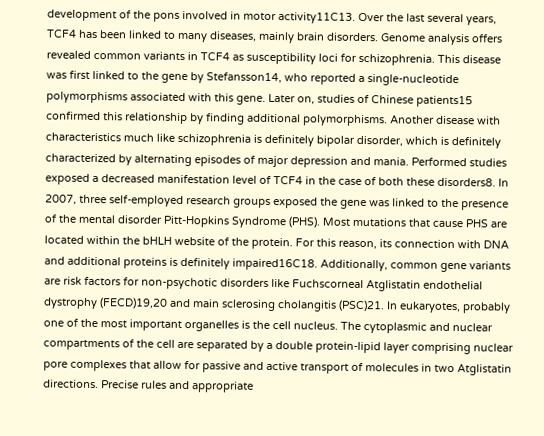development of the pons involved in motor activity11C13. Over the last several years, TCF4 has been linked to many diseases, mainly brain disorders. Genome analysis offers revealed common variants in TCF4 as susceptibility loci for schizophrenia. This disease was first linked to the gene by Stefansson14, who reported a single-nucleotide polymorphisms associated with this gene. Later on, studies of Chinese patients15 confirmed this relationship by finding additional polymorphisms. Another disease with characteristics much like schizophrenia is definitely bipolar disorder, which is definitely characterized by alternating episodes of major depression and mania. Performed studies exposed a decreased manifestation level of TCF4 in the case of both these disorders8. In 2007, three self-employed research groups exposed the gene was linked to the presence of the mental disorder Pitt-Hopkins Syndrome (PHS). Most mutations that cause PHS are located within the bHLH website of the protein. For this reason, its connection with DNA and additional proteins is definitely impaired16C18. Additionally, common gene variants are risk factors for non-psychotic disorders like Fuchscorneal Atglistatin endothelial dystrophy (FECD)19,20 and main sclerosing cholangitis (PSC)21. In eukaryotes, probably one of the most important organelles is the cell nucleus. The cytoplasmic and nuclear compartments of the cell are separated by a double protein-lipid layer comprising nuclear pore complexes that allow for passive and active transport of molecules in two Atglistatin directions. Precise rules and appropriate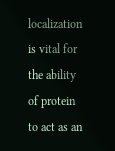localization is vital for the ability of protein to act as an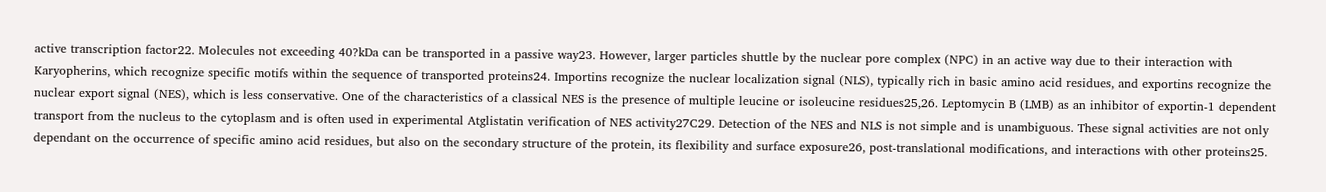active transcription factor22. Molecules not exceeding 40?kDa can be transported in a passive way23. However, larger particles shuttle by the nuclear pore complex (NPC) in an active way due to their interaction with Karyopherins, which recognize specific motifs within the sequence of transported proteins24. Importins recognize the nuclear localization signal (NLS), typically rich in basic amino acid residues, and exportins recognize the nuclear export signal (NES), which is less conservative. One of the characteristics of a classical NES is the presence of multiple leucine or isoleucine residues25,26. Leptomycin B (LMB) as an inhibitor of exportin-1 dependent transport from the nucleus to the cytoplasm and is often used in experimental Atglistatin verification of NES activity27C29. Detection of the NES and NLS is not simple and is unambiguous. These signal activities are not only dependant on the occurrence of specific amino acid residues, but also on the secondary structure of the protein, its flexibility and surface exposure26, post-translational modifications, and interactions with other proteins25.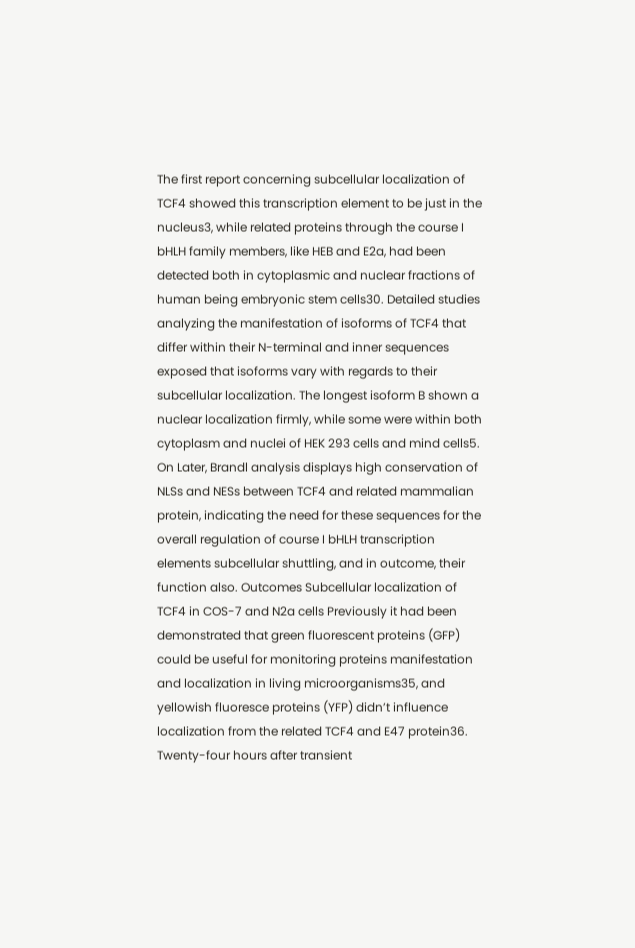The first report concerning subcellular localization of TCF4 showed this transcription element to be just in the nucleus3, while related proteins through the course I bHLH family members, like HEB and E2a, had been detected both in cytoplasmic and nuclear fractions of human being embryonic stem cells30. Detailed studies analyzing the manifestation of isoforms of TCF4 that differ within their N-terminal and inner sequences exposed that isoforms vary with regards to their subcellular localization. The longest isoform B shown a nuclear localization firmly, while some were within both cytoplasm and nuclei of HEK 293 cells and mind cells5. On Later, Brandl analysis displays high conservation of NLSs and NESs between TCF4 and related mammalian protein, indicating the need for these sequences for the overall regulation of course I bHLH transcription elements subcellular shuttling, and in outcome, their function also. Outcomes Subcellular localization of TCF4 in COS-7 and N2a cells Previously it had been demonstrated that green fluorescent proteins (GFP) could be useful for monitoring proteins manifestation and localization in living microorganisms35, and yellowish fluoresce proteins (YFP) didn’t influence localization from the related TCF4 and E47 protein36. Twenty-four hours after transient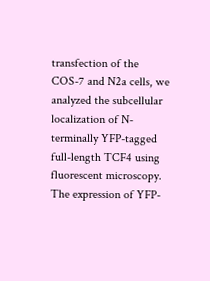transfection of the COS-7 and N2a cells, we analyzed the subcellular localization of N-terminally YFP-tagged full-length TCF4 using fluorescent microscopy. The expression of YFP-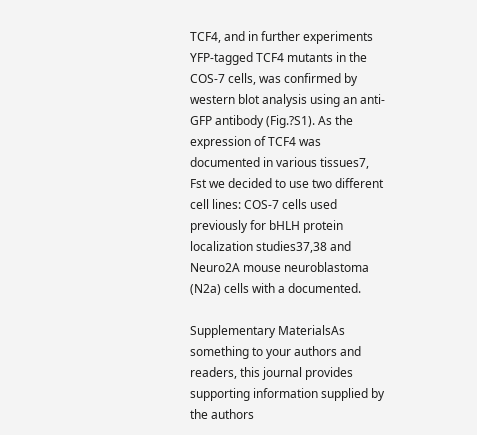TCF4, and in further experiments YFP-tagged TCF4 mutants in the COS-7 cells, was confirmed by western blot analysis using an anti-GFP antibody (Fig.?S1). As the expression of TCF4 was documented in various tissues7, Fst we decided to use two different cell lines: COS-7 cells used previously for bHLH protein localization studies37,38 and Neuro2A mouse neuroblastoma (N2a) cells with a documented.

Supplementary MaterialsAs something to your authors and readers, this journal provides supporting information supplied by the authors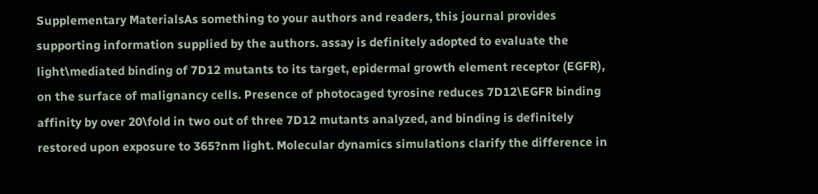Supplementary MaterialsAs something to your authors and readers, this journal provides supporting information supplied by the authors. assay is definitely adopted to evaluate the light\mediated binding of 7D12 mutants to its target, epidermal growth element receptor (EGFR), on the surface of malignancy cells. Presence of photocaged tyrosine reduces 7D12\EGFR binding affinity by over 20\fold in two out of three 7D12 mutants analyzed, and binding is definitely restored upon exposure to 365?nm light. Molecular dynamics simulations clarify the difference in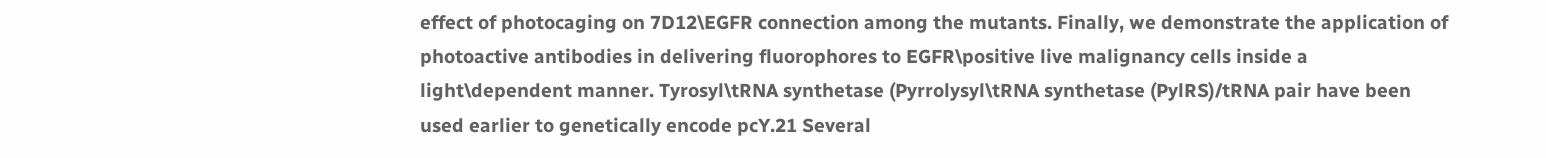effect of photocaging on 7D12\EGFR connection among the mutants. Finally, we demonstrate the application of photoactive antibodies in delivering fluorophores to EGFR\positive live malignancy cells inside a light\dependent manner. Tyrosyl\tRNA synthetase (Pyrrolysyl\tRNA synthetase (PylRS)/tRNA pair have been used earlier to genetically encode pcY.21 Several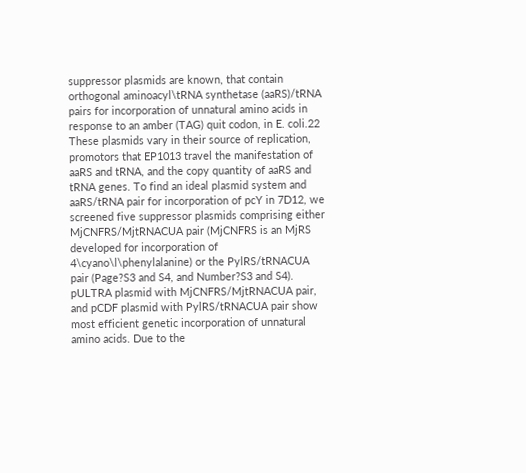suppressor plasmids are known, that contain orthogonal aminoacyl\tRNA synthetase (aaRS)/tRNA pairs for incorporation of unnatural amino acids in response to an amber (TAG) quit codon, in E. coli.22 These plasmids vary in their source of replication, promotors that EP1013 travel the manifestation of aaRS and tRNA, and the copy quantity of aaRS and tRNA genes. To find an ideal plasmid system and aaRS/tRNA pair for incorporation of pcY in 7D12, we screened five suppressor plasmids comprising either MjCNFRS/MjtRNACUA pair (MjCNFRS is an MjRS developed for incorporation of 4\cyano\l\phenylalanine) or the PylRS/tRNACUA pair (Page?S3 and S4, and Number?S3 and S4). pULTRA plasmid with MjCNFRS/MjtRNACUA pair, and pCDF plasmid with PylRS/tRNACUA pair show most efficient genetic incorporation of unnatural amino acids. Due to the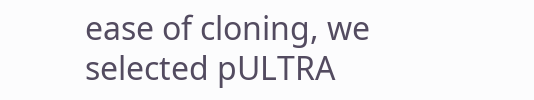ease of cloning, we selected pULTRA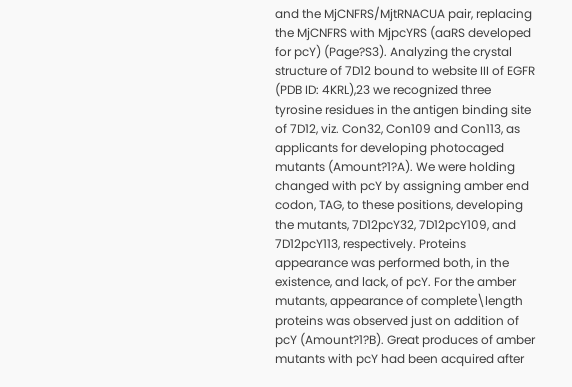and the MjCNFRS/MjtRNACUA pair, replacing the MjCNFRS with MjpcYRS (aaRS developed for pcY) (Page?S3). Analyzing the crystal structure of 7D12 bound to website III of EGFR (PDB ID: 4KRL),23 we recognized three tyrosine residues in the antigen binding site of 7D12, viz. Con32, Con109 and Con113, as applicants for developing photocaged mutants (Amount?1?A). We were holding changed with pcY by assigning amber end codon, TAG, to these positions, developing the mutants, 7D12pcY32, 7D12pcY109, and 7D12pcY113, respectively. Proteins appearance was performed both, in the existence, and lack, of pcY. For the amber mutants, appearance of complete\length proteins was observed just on addition of pcY (Amount?1?B). Great produces of amber mutants with pcY had been acquired after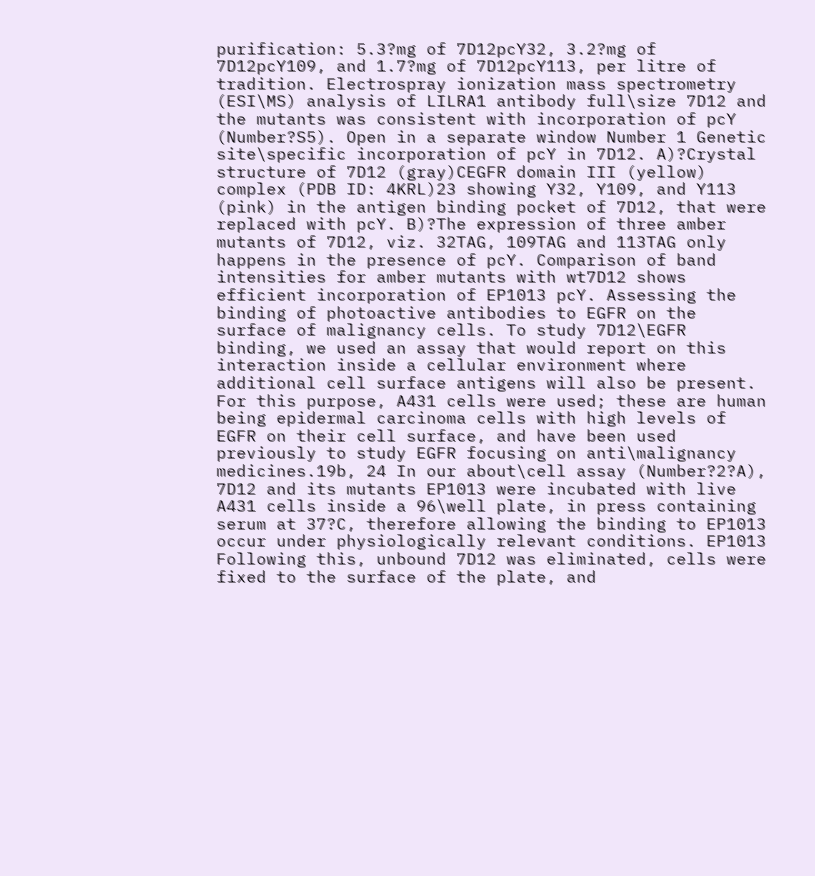purification: 5.3?mg of 7D12pcY32, 3.2?mg of 7D12pcY109, and 1.7?mg of 7D12pcY113, per litre of tradition. Electrospray ionization mass spectrometry (ESI\MS) analysis of LILRA1 antibody full\size 7D12 and the mutants was consistent with incorporation of pcY (Number?S5). Open in a separate window Number 1 Genetic site\specific incorporation of pcY in 7D12. A)?Crystal structure of 7D12 (gray)CEGFR domain III (yellow) complex (PDB ID: 4KRL)23 showing Y32, Y109, and Y113 (pink) in the antigen binding pocket of 7D12, that were replaced with pcY. B)?The expression of three amber mutants of 7D12, viz. 32TAG, 109TAG and 113TAG only happens in the presence of pcY. Comparison of band intensities for amber mutants with wt7D12 shows efficient incorporation of EP1013 pcY. Assessing the binding of photoactive antibodies to EGFR on the surface of malignancy cells. To study 7D12\EGFR binding, we used an assay that would report on this interaction inside a cellular environment where additional cell surface antigens will also be present. For this purpose, A431 cells were used; these are human being epidermal carcinoma cells with high levels of EGFR on their cell surface, and have been used previously to study EGFR focusing on anti\malignancy medicines.19b, 24 In our about\cell assay (Number?2?A), 7D12 and its mutants EP1013 were incubated with live A431 cells inside a 96\well plate, in press containing serum at 37?C, therefore allowing the binding to EP1013 occur under physiologically relevant conditions. EP1013 Following this, unbound 7D12 was eliminated, cells were fixed to the surface of the plate, and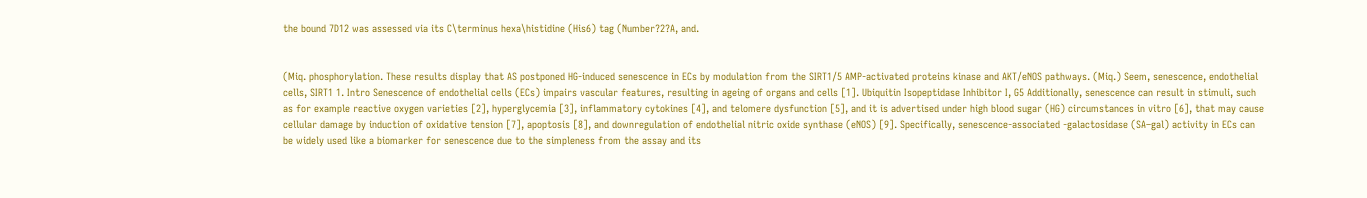the bound 7D12 was assessed via its C\terminus hexa\histidine (His6) tag (Number?2?A, and.


(Miq. phosphorylation. These results display that AS postponed HG-induced senescence in ECs by modulation from the SIRT1/5 AMP-activated proteins kinase and AKT/eNOS pathways. (Miq.) Seem, senescence, endothelial cells, SIRT1 1. Intro Senescence of endothelial cells (ECs) impairs vascular features, resulting in ageing of organs and cells [1]. Ubiquitin Isopeptidase Inhibitor I, G5 Additionally, senescence can result in stimuli, such as for example reactive oxygen varieties [2], hyperglycemia [3], inflammatory cytokines [4], and telomere dysfunction [5], and it is advertised under high blood sugar (HG) circumstances in vitro [6], that may cause cellular damage by induction of oxidative tension [7], apoptosis [8], and downregulation of endothelial nitric oxide synthase (eNOS) [9]. Specifically, senescence-associated -galactosidase (SA–gal) activity in ECs can be widely used like a biomarker for senescence due to the simpleness from the assay and its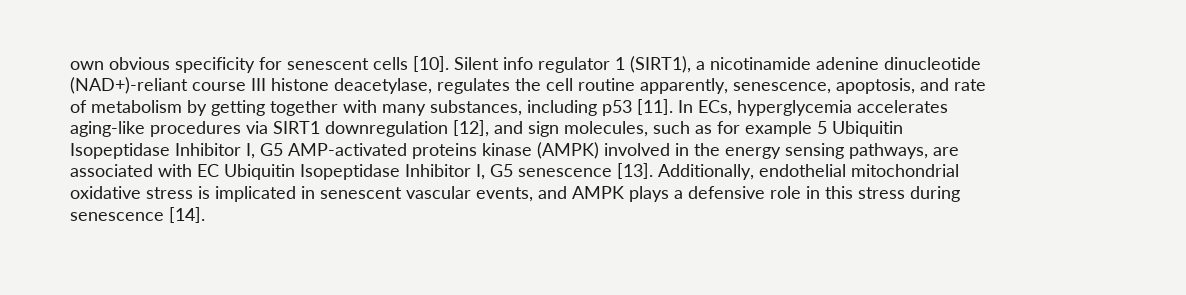own obvious specificity for senescent cells [10]. Silent info regulator 1 (SIRT1), a nicotinamide adenine dinucleotide (NAD+)-reliant course III histone deacetylase, regulates the cell routine apparently, senescence, apoptosis, and rate of metabolism by getting together with many substances, including p53 [11]. In ECs, hyperglycemia accelerates aging-like procedures via SIRT1 downregulation [12], and sign molecules, such as for example 5 Ubiquitin Isopeptidase Inhibitor I, G5 AMP-activated proteins kinase (AMPK) involved in the energy sensing pathways, are associated with EC Ubiquitin Isopeptidase Inhibitor I, G5 senescence [13]. Additionally, endothelial mitochondrial oxidative stress is implicated in senescent vascular events, and AMPK plays a defensive role in this stress during senescence [14].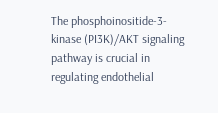The phosphoinositide-3-kinase (PI3K)/AKT signaling pathway is crucial in regulating endothelial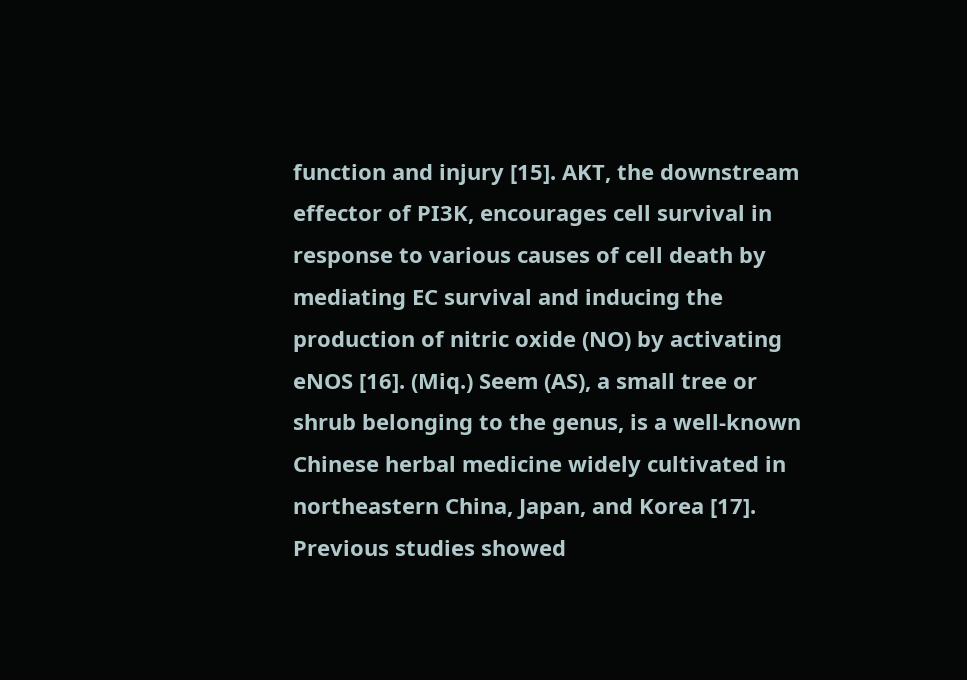function and injury [15]. AKT, the downstream effector of PI3K, encourages cell survival in response to various causes of cell death by mediating EC survival and inducing the production of nitric oxide (NO) by activating eNOS [16]. (Miq.) Seem (AS), a small tree or shrub belonging to the genus, is a well-known Chinese herbal medicine widely cultivated in northeastern China, Japan, and Korea [17]. Previous studies showed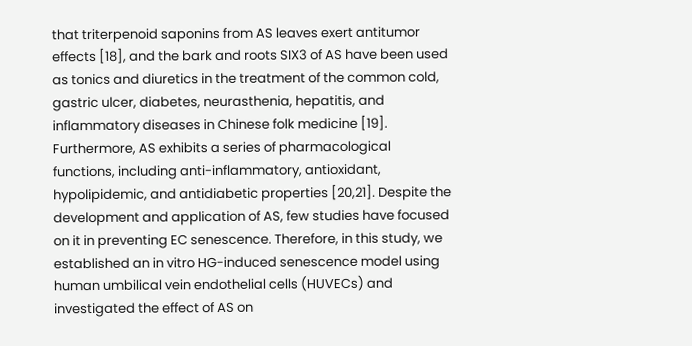that triterpenoid saponins from AS leaves exert antitumor effects [18], and the bark and roots SIX3 of AS have been used as tonics and diuretics in the treatment of the common cold, gastric ulcer, diabetes, neurasthenia, hepatitis, and inflammatory diseases in Chinese folk medicine [19]. Furthermore, AS exhibits a series of pharmacological functions, including anti-inflammatory, antioxidant, hypolipidemic, and antidiabetic properties [20,21]. Despite the development and application of AS, few studies have focused on it in preventing EC senescence. Therefore, in this study, we established an in vitro HG-induced senescence model using human umbilical vein endothelial cells (HUVECs) and investigated the effect of AS on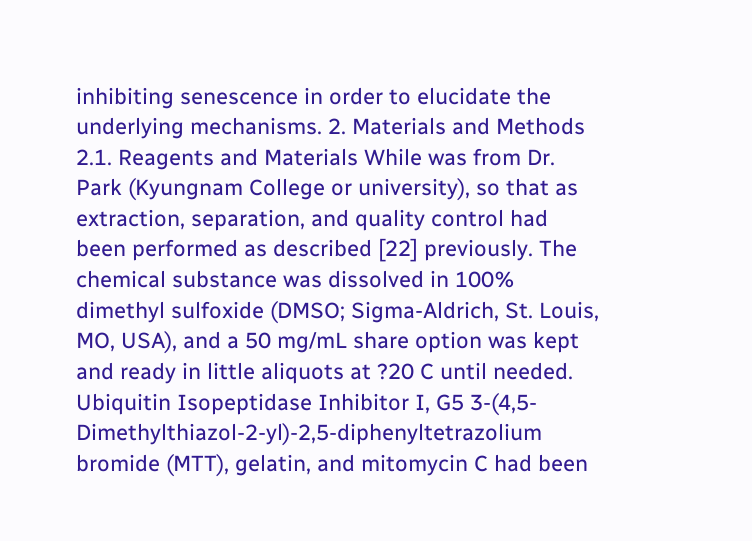inhibiting senescence in order to elucidate the underlying mechanisms. 2. Materials and Methods 2.1. Reagents and Materials While was from Dr. Park (Kyungnam College or university), so that as extraction, separation, and quality control had been performed as described [22] previously. The chemical substance was dissolved in 100% dimethyl sulfoxide (DMSO; Sigma-Aldrich, St. Louis, MO, USA), and a 50 mg/mL share option was kept and ready in little aliquots at ?20 C until needed. Ubiquitin Isopeptidase Inhibitor I, G5 3-(4,5-Dimethylthiazol-2-yl)-2,5-diphenyltetrazolium bromide (MTT), gelatin, and mitomycin C had been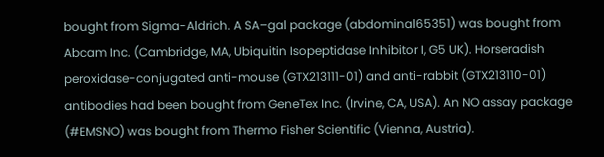bought from Sigma-Aldrich. A SA–gal package (abdominal65351) was bought from Abcam Inc. (Cambridge, MA, Ubiquitin Isopeptidase Inhibitor I, G5 UK). Horseradish peroxidase-conjugated anti-mouse (GTX213111-01) and anti-rabbit (GTX213110-01) antibodies had been bought from GeneTex Inc. (Irvine, CA, USA). An NO assay package (#EMSNO) was bought from Thermo Fisher Scientific (Vienna, Austria).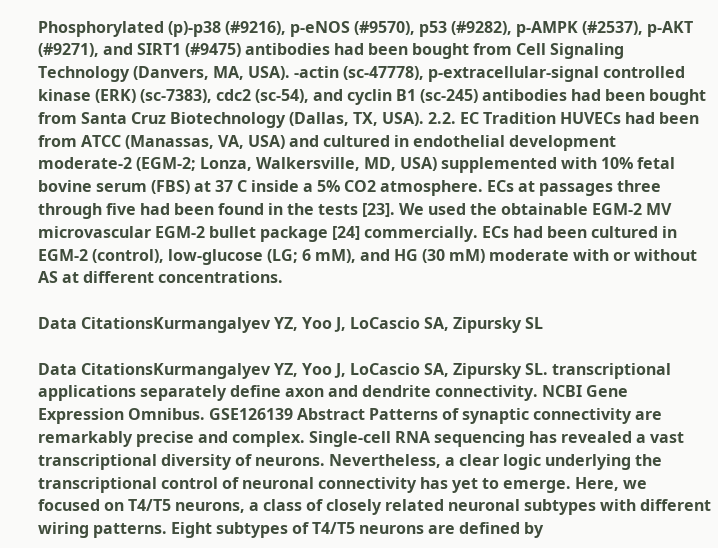Phosphorylated (p)-p38 (#9216), p-eNOS (#9570), p53 (#9282), p-AMPK (#2537), p-AKT (#9271), and SIRT1 (#9475) antibodies had been bought from Cell Signaling Technology (Danvers, MA, USA). -actin (sc-47778), p-extracellular-signal controlled kinase (ERK) (sc-7383), cdc2 (sc-54), and cyclin B1 (sc-245) antibodies had been bought from Santa Cruz Biotechnology (Dallas, TX, USA). 2.2. EC Tradition HUVECs had been from ATCC (Manassas, VA, USA) and cultured in endothelial development moderate-2 (EGM-2; Lonza, Walkersville, MD, USA) supplemented with 10% fetal bovine serum (FBS) at 37 C inside a 5% CO2 atmosphere. ECs at passages three through five had been found in the tests [23]. We used the obtainable EGM-2 MV microvascular EGM-2 bullet package [24] commercially. ECs had been cultured in EGM-2 (control), low-glucose (LG; 6 mM), and HG (30 mM) moderate with or without AS at different concentrations.

Data CitationsKurmangalyev YZ, Yoo J, LoCascio SA, Zipursky SL

Data CitationsKurmangalyev YZ, Yoo J, LoCascio SA, Zipursky SL. transcriptional applications separately define axon and dendrite connectivity. NCBI Gene Expression Omnibus. GSE126139 Abstract Patterns of synaptic connectivity are remarkably precise and complex. Single-cell RNA sequencing has revealed a vast transcriptional diversity of neurons. Nevertheless, a clear logic underlying the transcriptional control of neuronal connectivity has yet to emerge. Here, we focused on T4/T5 neurons, a class of closely related neuronal subtypes with different wiring patterns. Eight subtypes of T4/T5 neurons are defined by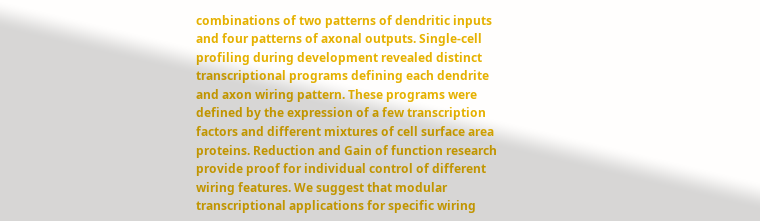combinations of two patterns of dendritic inputs and four patterns of axonal outputs. Single-cell profiling during development revealed distinct transcriptional programs defining each dendrite and axon wiring pattern. These programs were defined by the expression of a few transcription factors and different mixtures of cell surface area proteins. Reduction and Gain of function research provide proof for individual control of different wiring features. We suggest that modular transcriptional applications for specific wiring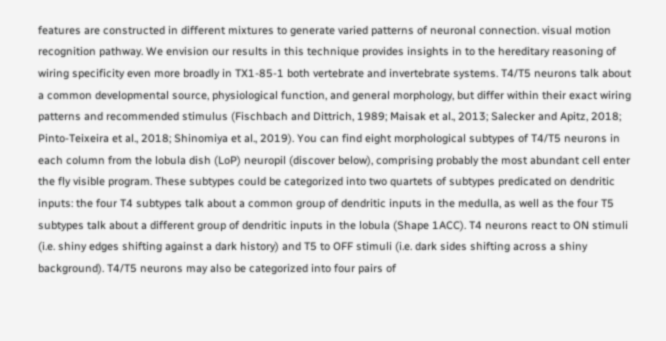features are constructed in different mixtures to generate varied patterns of neuronal connection. visual motion recognition pathway. We envision our results in this technique provides insights in to the hereditary reasoning of wiring specificity even more broadly in TX1-85-1 both vertebrate and invertebrate systems. T4/T5 neurons talk about a common developmental source, physiological function, and general morphology, but differ within their exact wiring patterns and recommended stimulus (Fischbach and Dittrich, 1989; Maisak et al., 2013; Salecker and Apitz, 2018; Pinto-Teixeira et al., 2018; Shinomiya et al., 2019). You can find eight morphological subtypes of T4/T5 neurons in each column from the lobula dish (LoP) neuropil (discover below), comprising probably the most abundant cell enter the fly visible program. These subtypes could be categorized into two quartets of subtypes predicated on dendritic inputs: the four T4 subtypes talk about a common group of dendritic inputs in the medulla, as well as the four T5 subtypes talk about a different group of dendritic inputs in the lobula (Shape 1ACC). T4 neurons react to ON stimuli (i.e. shiny edges shifting against a dark history) and T5 to OFF stimuli (i.e. dark sides shifting across a shiny background). T4/T5 neurons may also be categorized into four pairs of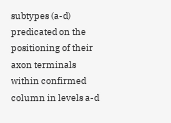subtypes (a-d) predicated on the positioning of their axon terminals within confirmed column in levels a-d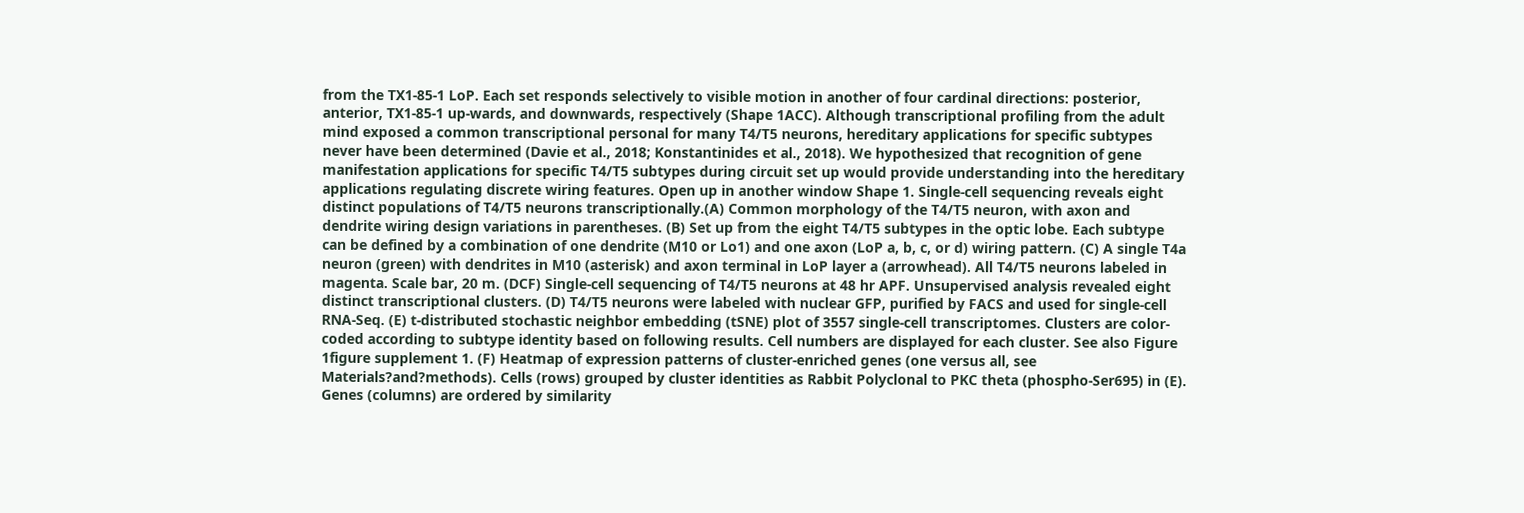from the TX1-85-1 LoP. Each set responds selectively to visible motion in another of four cardinal directions: posterior, anterior, TX1-85-1 up-wards, and downwards, respectively (Shape 1ACC). Although transcriptional profiling from the adult mind exposed a common transcriptional personal for many T4/T5 neurons, hereditary applications for specific subtypes never have been determined (Davie et al., 2018; Konstantinides et al., 2018). We hypothesized that recognition of gene manifestation applications for specific T4/T5 subtypes during circuit set up would provide understanding into the hereditary applications regulating discrete wiring features. Open up in another window Shape 1. Single-cell sequencing reveals eight distinct populations of T4/T5 neurons transcriptionally.(A) Common morphology of the T4/T5 neuron, with axon and dendrite wiring design variations in parentheses. (B) Set up from the eight T4/T5 subtypes in the optic lobe. Each subtype can be defined by a combination of one dendrite (M10 or Lo1) and one axon (LoP a, b, c, or d) wiring pattern. (C) A single T4a neuron (green) with dendrites in M10 (asterisk) and axon terminal in LoP layer a (arrowhead). All T4/T5 neurons labeled in magenta. Scale bar, 20 m. (DCF) Single-cell sequencing of T4/T5 neurons at 48 hr APF. Unsupervised analysis revealed eight distinct transcriptional clusters. (D) T4/T5 neurons were labeled with nuclear GFP, purified by FACS and used for single-cell RNA-Seq. (E) t-distributed stochastic neighbor embedding (tSNE) plot of 3557 single-cell transcriptomes. Clusters are color-coded according to subtype identity based on following results. Cell numbers are displayed for each cluster. See also Figure 1figure supplement 1. (F) Heatmap of expression patterns of cluster-enriched genes (one versus all, see Materials?and?methods). Cells (rows) grouped by cluster identities as Rabbit Polyclonal to PKC theta (phospho-Ser695) in (E). Genes (columns) are ordered by similarity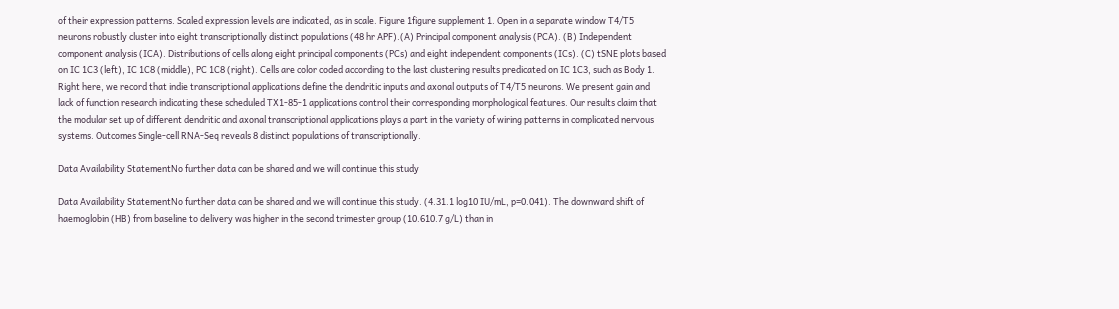of their expression patterns. Scaled expression levels are indicated, as in scale. Figure 1figure supplement 1. Open in a separate window T4/T5 neurons robustly cluster into eight transcriptionally distinct populations (48 hr APF).(A) Principal component analysis (PCA). (B) Independent component analysis (ICA). Distributions of cells along eight principal components (PCs) and eight independent components (ICs). (C) tSNE plots based on IC 1C3 (left), IC 1C8 (middle), PC 1C8 (right). Cells are color coded according to the last clustering results predicated on IC 1C3, such as Body 1. Right here, we record that indie transcriptional applications define the dendritic inputs and axonal outputs of T4/T5 neurons. We present gain and lack of function research indicating these scheduled TX1-85-1 applications control their corresponding morphological features. Our results claim that the modular set up of different dendritic and axonal transcriptional applications plays a part in the variety of wiring patterns in complicated nervous systems. Outcomes Single-cell RNA-Seq reveals 8 distinct populations of transcriptionally.

Data Availability StatementNo further data can be shared and we will continue this study

Data Availability StatementNo further data can be shared and we will continue this study. (4.31.1 log10 IU/mL, p=0.041). The downward shift of haemoglobin (HB) from baseline to delivery was higher in the second trimester group (10.610.7 g/L) than in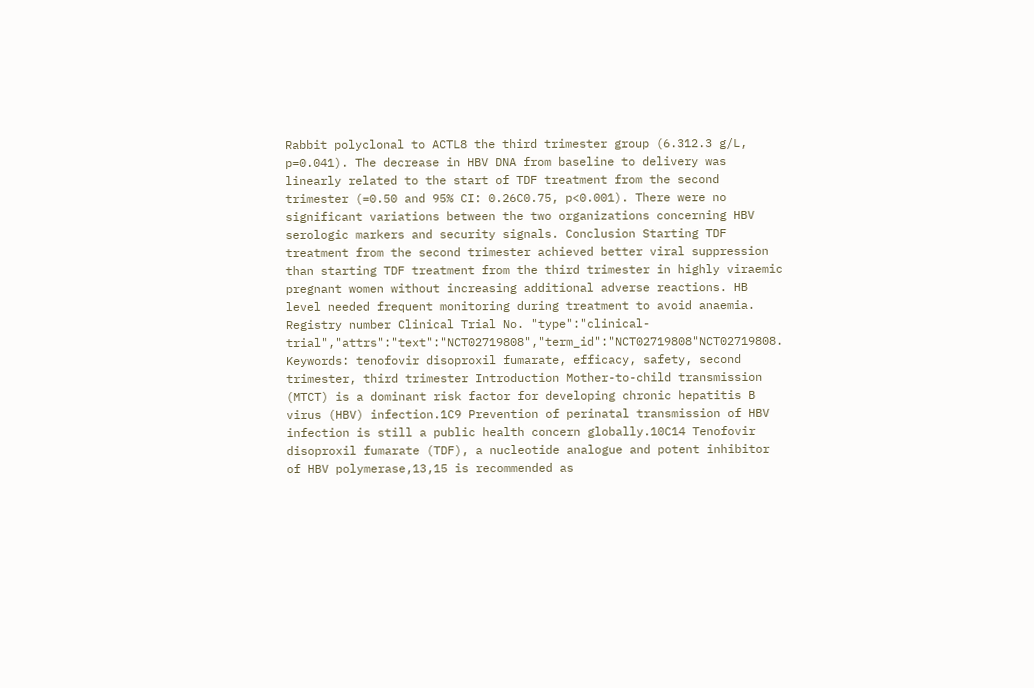Rabbit polyclonal to ACTL8 the third trimester group (6.312.3 g/L, p=0.041). The decrease in HBV DNA from baseline to delivery was linearly related to the start of TDF treatment from the second trimester (=0.50 and 95% CI: 0.26C0.75, p<0.001). There were no significant variations between the two organizations concerning HBV serologic markers and security signals. Conclusion Starting TDF treatment from the second trimester achieved better viral suppression than starting TDF treatment from the third trimester in highly viraemic pregnant women without increasing additional adverse reactions. HB level needed frequent monitoring during treatment to avoid anaemia. Registry number Clinical Trial No. "type":"clinical-trial","attrs":"text":"NCT02719808","term_id":"NCT02719808"NCT02719808. Keywords: tenofovir disoproxil fumarate, efficacy, safety, second trimester, third trimester Introduction Mother-to-child transmission (MTCT) is a dominant risk factor for developing chronic hepatitis B virus (HBV) infection.1C9 Prevention of perinatal transmission of HBV infection is still a public health concern globally.10C14 Tenofovir disoproxil fumarate (TDF), a nucleotide analogue and potent inhibitor of HBV polymerase,13,15 is recommended as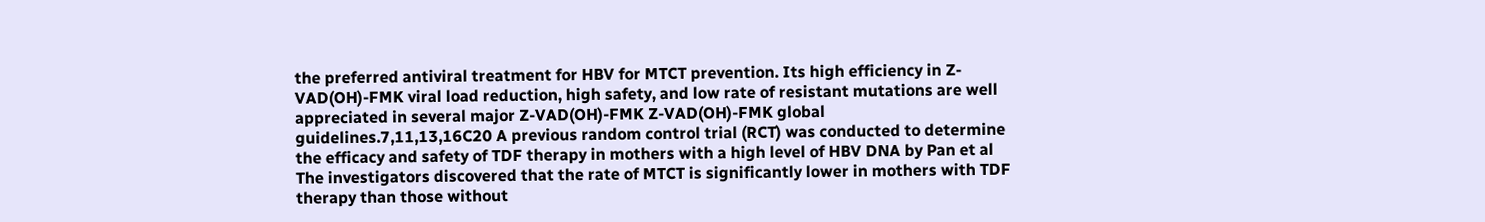the preferred antiviral treatment for HBV for MTCT prevention. Its high efficiency in Z-VAD(OH)-FMK viral load reduction, high safety, and low rate of resistant mutations are well appreciated in several major Z-VAD(OH)-FMK Z-VAD(OH)-FMK global guidelines.7,11,13,16C20 A previous random control trial (RCT) was conducted to determine the efficacy and safety of TDF therapy in mothers with a high level of HBV DNA by Pan et al The investigators discovered that the rate of MTCT is significantly lower in mothers with TDF therapy than those without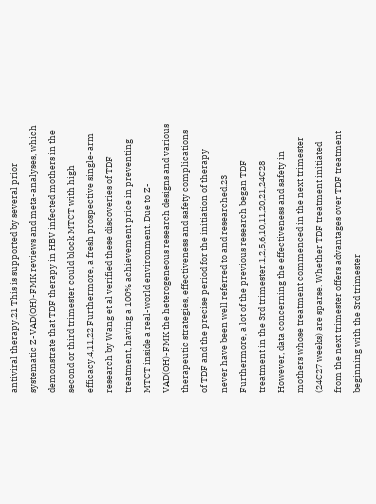antiviral therapy.21 This is supported by several prior systematic Z-VAD(OH)-FMK reviews and meta-analyses, which demonstrate that TDF therapy in HBV infected mothers in the second or third trimester could block MTCT with high efficacy.4,11,22 Furthermore, a fresh prospective single-arm research by Wang et al verified these discoveries of TDF treatment, having a 100% achievement price in preventing MTCT inside a real-world environment. Due to Z-VAD(OH)-FMK the heterogeneous research designs and various therapeutic strategies, effectiveness and safety complications of TDF and the precise period for the initiation of therapy never have been well referred to and researched.23 Furthermore, a lot of the previous research began TDF treatment in the 3rd trimester.1,2,5,6,10,11,20,21,24C28 However, data concerning the effectiveness and safety in mothers whose treatment commenced in the next trimester (24C27 weeks) are sparse. Whether TDF treatment initiated from the next trimester offers advantages over TDF treatment beginning with the 3rd trimester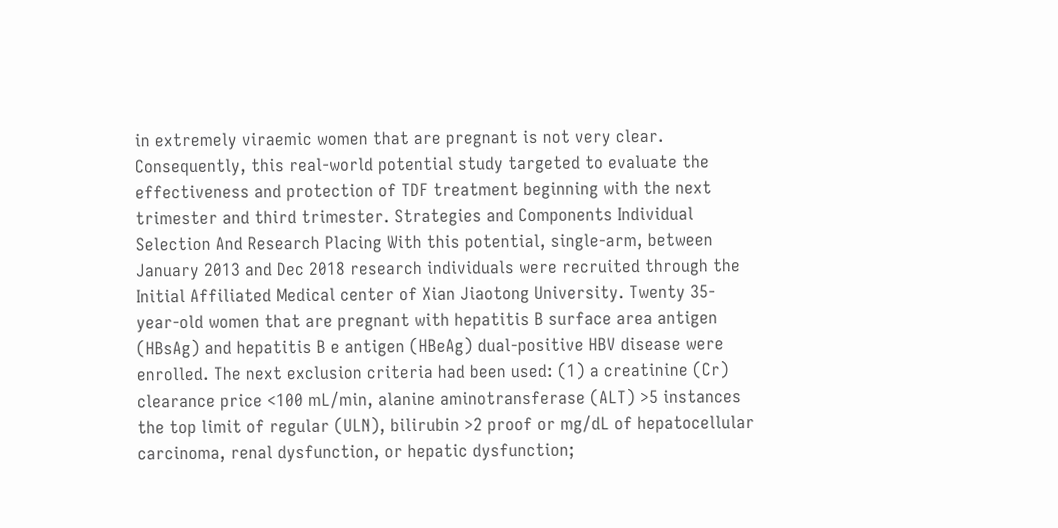in extremely viraemic women that are pregnant is not very clear. Consequently, this real-world potential study targeted to evaluate the effectiveness and protection of TDF treatment beginning with the next trimester and third trimester. Strategies and Components Individual Selection And Research Placing With this potential, single-arm, between January 2013 and Dec 2018 research individuals were recruited through the Initial Affiliated Medical center of Xian Jiaotong University. Twenty 35-year-old women that are pregnant with hepatitis B surface area antigen (HBsAg) and hepatitis B e antigen (HBeAg) dual-positive HBV disease were enrolled. The next exclusion criteria had been used: (1) a creatinine (Cr) clearance price <100 mL/min, alanine aminotransferase (ALT) >5 instances the top limit of regular (ULN), bilirubin >2 proof or mg/dL of hepatocellular carcinoma, renal dysfunction, or hepatic dysfunction;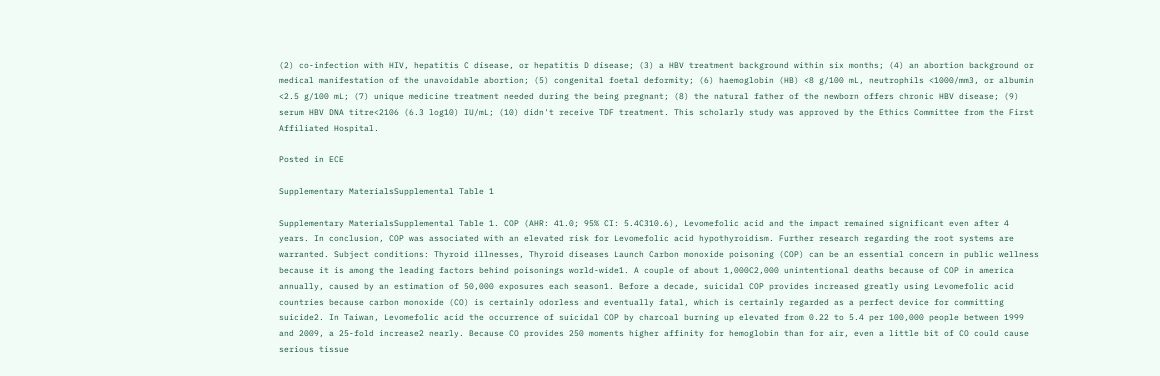(2) co-infection with HIV, hepatitis C disease, or hepatitis D disease; (3) a HBV treatment background within six months; (4) an abortion background or medical manifestation of the unavoidable abortion; (5) congenital foetal deformity; (6) haemoglobin (HB) <8 g/100 mL, neutrophils <1000/mm3, or albumin <2.5 g/100 mL; (7) unique medicine treatment needed during the being pregnant; (8) the natural father of the newborn offers chronic HBV disease; (9) serum HBV DNA titre<2106 (6.3 log10) IU/mL; (10) didn't receive TDF treatment. This scholarly study was approved by the Ethics Committee from the First Affiliated Hospital.

Posted in ECE

Supplementary MaterialsSupplemental Table 1

Supplementary MaterialsSupplemental Table 1. COP (AHR: 41.0; 95% CI: 5.4C310.6), Levomefolic acid and the impact remained significant even after 4 years. In conclusion, COP was associated with an elevated risk for Levomefolic acid hypothyroidism. Further research regarding the root systems are warranted. Subject conditions: Thyroid illnesses, Thyroid diseases Launch Carbon monoxide poisoning (COP) can be an essential concern in public wellness because it is among the leading factors behind poisonings world-wide1. A couple of about 1,000C2,000 unintentional deaths because of COP in america annually, caused by an estimation of 50,000 exposures each season1. Before a decade, suicidal COP provides increased greatly using Levomefolic acid countries because carbon monoxide (CO) is certainly odorless and eventually fatal, which is certainly regarded as a perfect device for committing suicide2. In Taiwan, Levomefolic acid the occurrence of suicidal COP by charcoal burning up elevated from 0.22 to 5.4 per 100,000 people between 1999 and 2009, a 25-fold increase2 nearly. Because CO provides 250 moments higher affinity for hemoglobin than for air, even a little bit of CO could cause serious tissue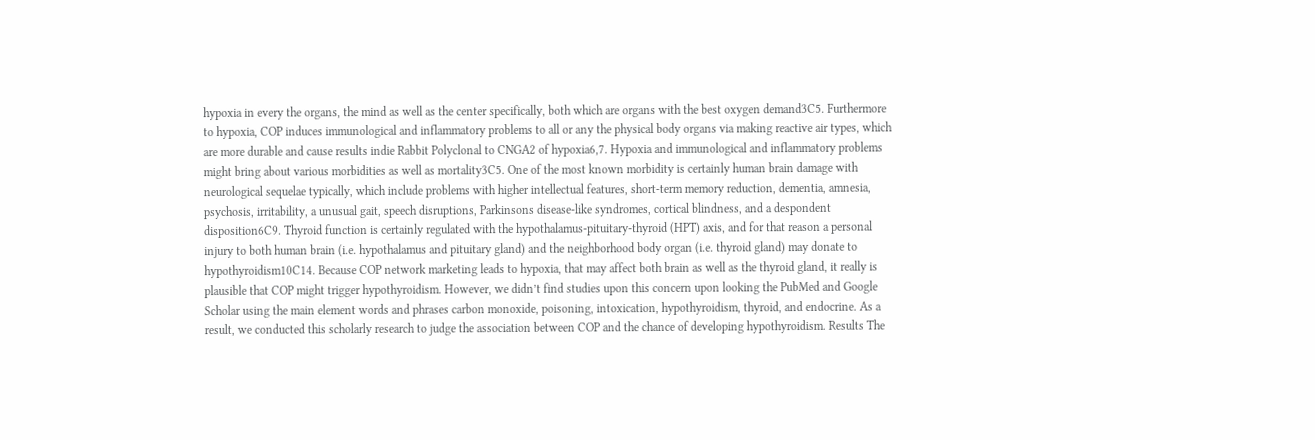hypoxia in every the organs, the mind as well as the center specifically, both which are organs with the best oxygen demand3C5. Furthermore to hypoxia, COP induces immunological and inflammatory problems to all or any the physical body organs via making reactive air types, which are more durable and cause results indie Rabbit Polyclonal to CNGA2 of hypoxia6,7. Hypoxia and immunological and inflammatory problems might bring about various morbidities as well as mortality3C5. One of the most known morbidity is certainly human brain damage with neurological sequelae typically, which include problems with higher intellectual features, short-term memory reduction, dementia, amnesia, psychosis, irritability, a unusual gait, speech disruptions, Parkinsons disease-like syndromes, cortical blindness, and a despondent disposition6C9. Thyroid function is certainly regulated with the hypothalamus-pituitary-thyroid (HPT) axis, and for that reason a personal injury to both human brain (i.e. hypothalamus and pituitary gland) and the neighborhood body organ (i.e. thyroid gland) may donate to hypothyroidism10C14. Because COP network marketing leads to hypoxia, that may affect both brain as well as the thyroid gland, it really is plausible that COP might trigger hypothyroidism. However, we didn’t find studies upon this concern upon looking the PubMed and Google Scholar using the main element words and phrases carbon monoxide, poisoning, intoxication, hypothyroidism, thyroid, and endocrine. As a result, we conducted this scholarly research to judge the association between COP and the chance of developing hypothyroidism. Results The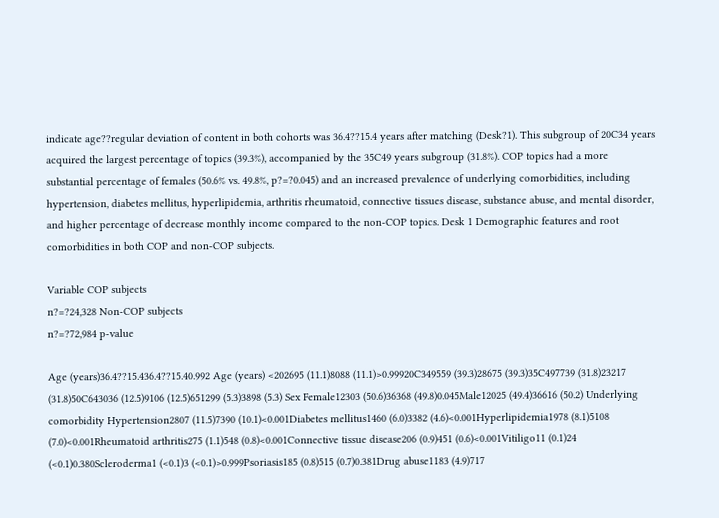indicate age??regular deviation of content in both cohorts was 36.4??15.4 years after matching (Desk?1). This subgroup of 20C34 years acquired the largest percentage of topics (39.3%), accompanied by the 35C49 years subgroup (31.8%). COP topics had a more substantial percentage of females (50.6% vs. 49.8%, p?=?0.045) and an increased prevalence of underlying comorbidities, including hypertension, diabetes mellitus, hyperlipidemia, arthritis rheumatoid, connective tissues disease, substance abuse, and mental disorder, and higher percentage of decrease monthly income compared to the non-COP topics. Desk 1 Demographic features and root comorbidities in both COP and non-COP subjects.

Variable COP subjects
n?=?24,328 Non-COP subjects
n?=?72,984 p-value

Age (years)36.4??15.436.4??15.40.992 Age (years) <202695 (11.1)8088 (11.1)>0.99920C349559 (39.3)28675 (39.3)35C497739 (31.8)23217 (31.8)50C643036 (12.5)9106 (12.5)651299 (5.3)3898 (5.3) Sex Female12303 (50.6)36368 (49.8)0.045Male12025 (49.4)36616 (50.2) Underlying comorbidity Hypertension2807 (11.5)7390 (10.1)<0.001Diabetes mellitus1460 (6.0)3382 (4.6)<0.001Hyperlipidemia1978 (8.1)5108 (7.0)<0.001Rheumatoid arthritis275 (1.1)548 (0.8)<0.001Connective tissue disease206 (0.9)451 (0.6)<0.001Vitiligo11 (0.1)24 (<0.1)0.380Scleroderma1 (<0.1)3 (<0.1)>0.999Psoriasis185 (0.8)515 (0.7)0.381Drug abuse1183 (4.9)717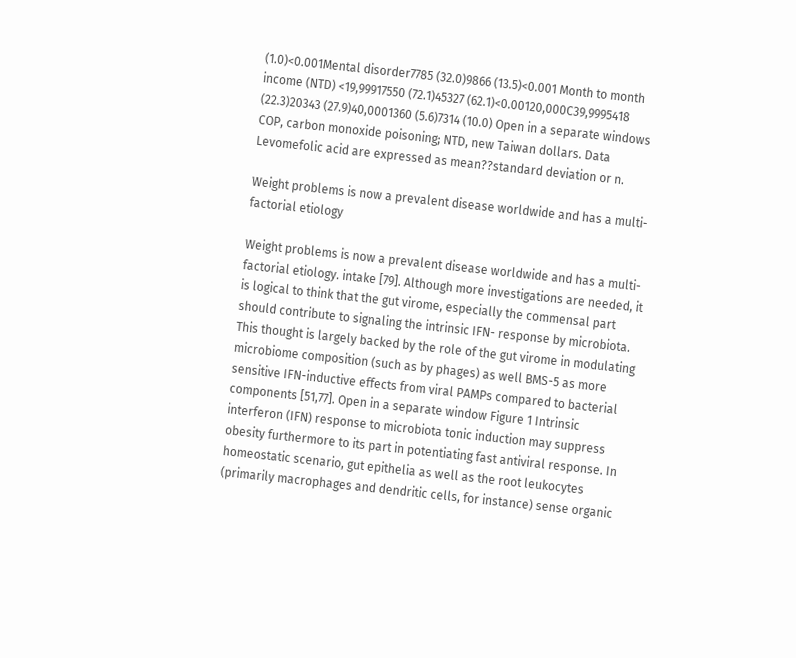(1.0)<0.001Mental disorder7785 (32.0)9866 (13.5)<0.001 Month to month income (NTD) <19,99917550 (72.1)45327 (62.1)<0.00120,000C39,9995418 (22.3)20343 (27.9)40,0001360 (5.6)7314 (10.0) Open in a separate windows COP, carbon monoxide poisoning; NTD, new Taiwan dollars. Data Levomefolic acid are expressed as mean??standard deviation or n.

Weight problems is now a prevalent disease worldwide and has a multi-factorial etiology

Weight problems is now a prevalent disease worldwide and has a multi-factorial etiology. intake [79]. Although more investigations are needed, it is logical to think that the gut virome, especially the commensal part should contribute to signaling the intrinsic IFN- response by microbiota. This thought is largely backed by the role of the gut virome in modulating microbiome composition (such as by phages) as well BMS-5 as more sensitive IFN-inductive effects from viral PAMPs compared to bacterial components [51,77]. Open in a separate window Figure 1 Intrinsic interferon (IFN) response to microbiota tonic induction may suppress obesity furthermore to its part in potentiating fast antiviral response. In homeostatic scenario, gut epithelia as well as the root leukocytes (primarily macrophages and dendritic cells, for instance) sense organic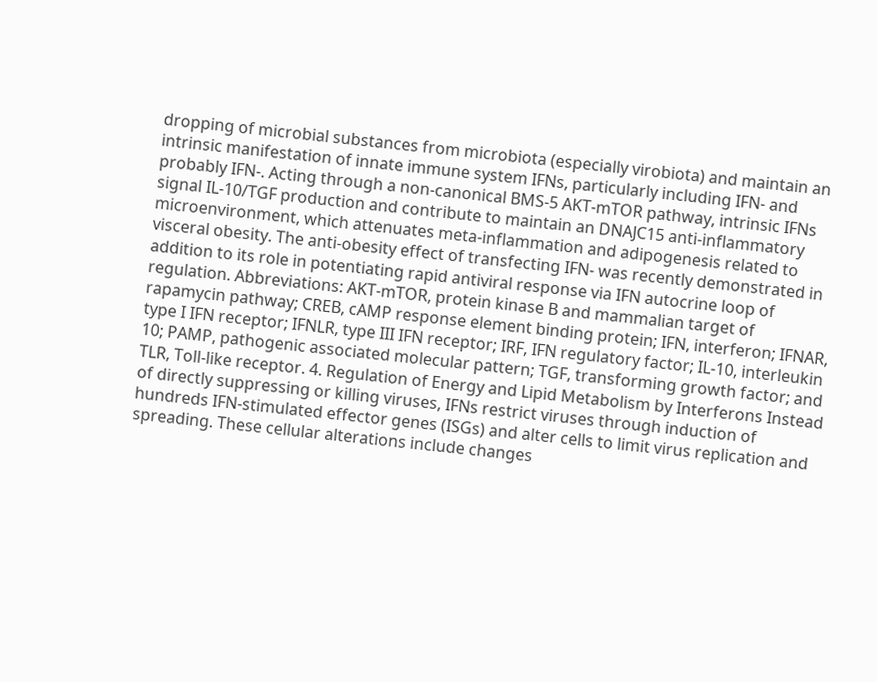dropping of microbial substances from microbiota (especially virobiota) and maintain an intrinsic manifestation of innate immune system IFNs, particularly including IFN- and probably IFN-. Acting through a non-canonical BMS-5 AKT-mTOR pathway, intrinsic IFNs signal IL-10/TGF production and contribute to maintain an DNAJC15 anti-inflammatory microenvironment, which attenuates meta-inflammation and adipogenesis related to visceral obesity. The anti-obesity effect of transfecting IFN- was recently demonstrated in addition to its role in potentiating rapid antiviral response via IFN autocrine loop of regulation. Abbreviations: AKT-mTOR, protein kinase B and mammalian target of rapamycin pathway; CREB, cAMP response element binding protein; IFN, interferon; IFNAR, type I IFN receptor; IFNLR, type III IFN receptor; IRF, IFN regulatory factor; IL-10, interleukin 10; PAMP, pathogenic associated molecular pattern; TGF, transforming growth factor; and TLR, Toll-like receptor. 4. Regulation of Energy and Lipid Metabolism by Interferons Instead of directly suppressing or killing viruses, IFNs restrict viruses through induction of hundreds IFN-stimulated effector genes (ISGs) and alter cells to limit virus replication and spreading. These cellular alterations include changes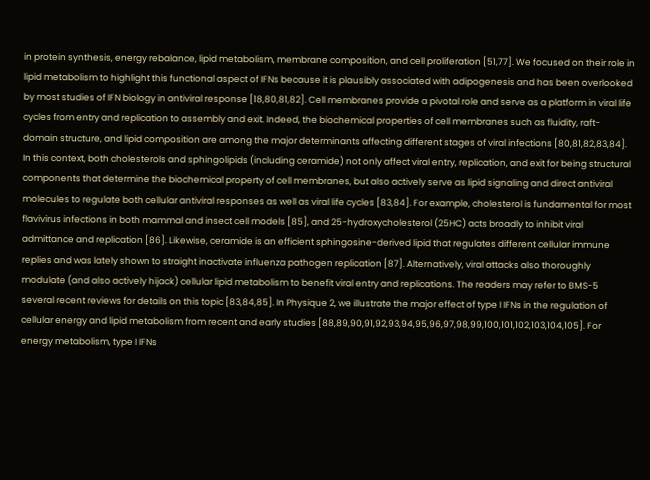in protein synthesis, energy rebalance, lipid metabolism, membrane composition, and cell proliferation [51,77]. We focused on their role in lipid metabolism to highlight this functional aspect of IFNs because it is plausibly associated with adipogenesis and has been overlooked by most studies of IFN biology in antiviral response [18,80,81,82]. Cell membranes provide a pivotal role and serve as a platform in viral life cycles from entry and replication to assembly and exit. Indeed, the biochemical properties of cell membranes such as fluidity, raft-domain structure, and lipid composition are among the major determinants affecting different stages of viral infections [80,81,82,83,84]. In this context, both cholesterols and sphingolipids (including ceramide) not only affect viral entry, replication, and exit for being structural components that determine the biochemical property of cell membranes, but also actively serve as lipid signaling and direct antiviral molecules to regulate both cellular antiviral responses as well as viral life cycles [83,84]. For example, cholesterol is fundamental for most flavivirus infections in both mammal and insect cell models [85], and 25-hydroxycholesterol (25HC) acts broadly to inhibit viral admittance and replication [86]. Likewise, ceramide is an efficient sphingosine-derived lipid that regulates different cellular immune replies and was lately shown to straight inactivate influenza pathogen replication [87]. Alternatively, viral attacks also thoroughly modulate (and also actively hijack) cellular lipid metabolism to benefit viral entry and replications. The readers may refer to BMS-5 several recent reviews for details on this topic [83,84,85]. In Physique 2, we illustrate the major effect of type I IFNs in the regulation of cellular energy and lipid metabolism from recent and early studies [88,89,90,91,92,93,94,95,96,97,98,99,100,101,102,103,104,105]. For energy metabolism, type I IFNs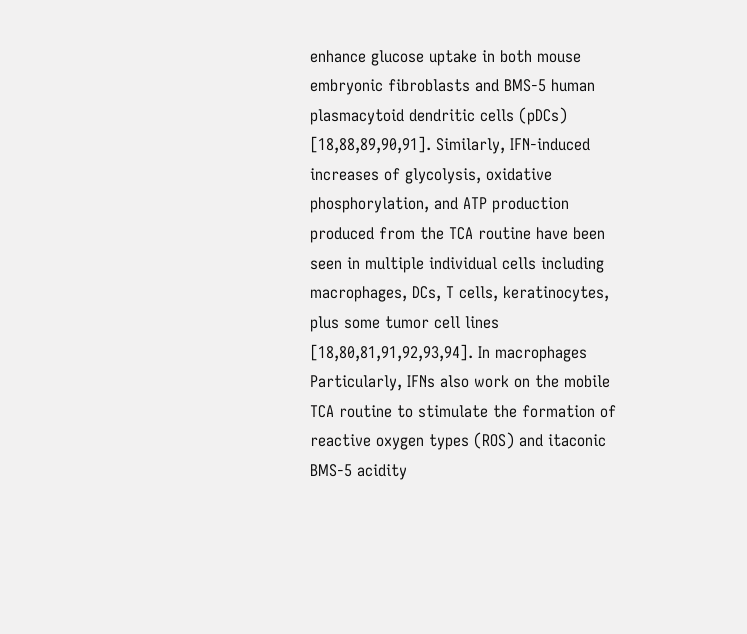enhance glucose uptake in both mouse embryonic fibroblasts and BMS-5 human plasmacytoid dendritic cells (pDCs) [18,88,89,90,91]. Similarly, IFN-induced increases of glycolysis, oxidative phosphorylation, and ATP production produced from the TCA routine have been seen in multiple individual cells including macrophages, DCs, T cells, keratinocytes, plus some tumor cell lines [18,80,81,91,92,93,94]. In macrophages Particularly, IFNs also work on the mobile TCA routine to stimulate the formation of reactive oxygen types (ROS) and itaconic BMS-5 acidity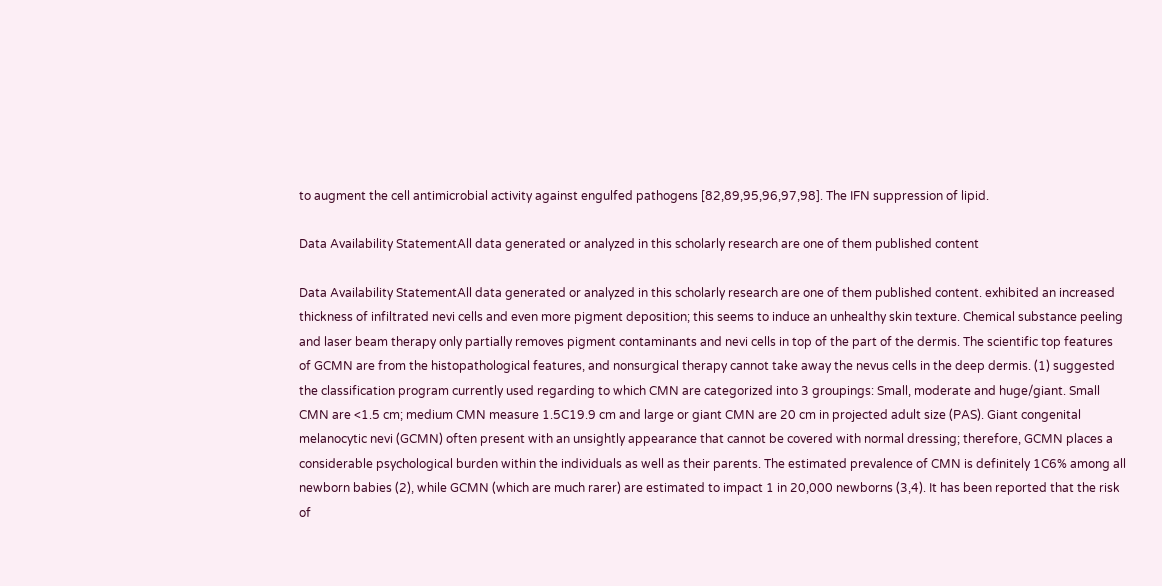to augment the cell antimicrobial activity against engulfed pathogens [82,89,95,96,97,98]. The IFN suppression of lipid.

Data Availability StatementAll data generated or analyzed in this scholarly research are one of them published content

Data Availability StatementAll data generated or analyzed in this scholarly research are one of them published content. exhibited an increased thickness of infiltrated nevi cells and even more pigment deposition; this seems to induce an unhealthy skin texture. Chemical substance peeling and laser beam therapy only partially removes pigment contaminants and nevi cells in top of the part of the dermis. The scientific top features of GCMN are from the histopathological features, and nonsurgical therapy cannot take away the nevus cells in the deep dermis. (1) suggested the classification program currently used regarding to which CMN are categorized into 3 groupings: Small, moderate and huge/giant. Small CMN are <1.5 cm; medium CMN measure 1.5C19.9 cm and large or giant CMN are 20 cm in projected adult size (PAS). Giant congenital melanocytic nevi (GCMN) often present with an unsightly appearance that cannot be covered with normal dressing; therefore, GCMN places a considerable psychological burden within the individuals as well as their parents. The estimated prevalence of CMN is definitely 1C6% among all newborn babies (2), while GCMN (which are much rarer) are estimated to impact 1 in 20,000 newborns (3,4). It has been reported that the risk of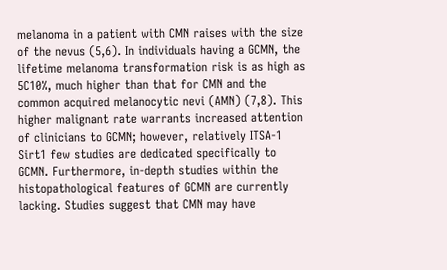melanoma in a patient with CMN raises with the size of the nevus (5,6). In individuals having a GCMN, the lifetime melanoma transformation risk is as high as 5C10%, much higher than that for CMN and the common acquired melanocytic nevi (AMN) (7,8). This higher malignant rate warrants increased attention of clinicians to GCMN; however, relatively ITSA-1 Sirt1 few studies are dedicated specifically to GCMN. Furthermore, in-depth studies within the histopathological features of GCMN are currently lacking. Studies suggest that CMN may have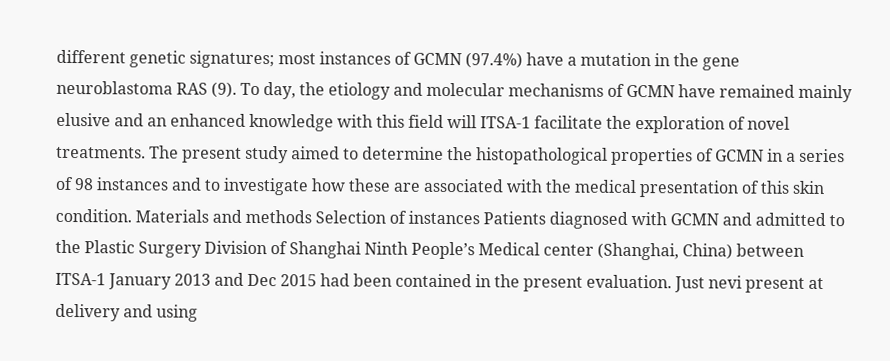different genetic signatures; most instances of GCMN (97.4%) have a mutation in the gene neuroblastoma RAS (9). To day, the etiology and molecular mechanisms of GCMN have remained mainly elusive and an enhanced knowledge with this field will ITSA-1 facilitate the exploration of novel treatments. The present study aimed to determine the histopathological properties of GCMN in a series of 98 instances and to investigate how these are associated with the medical presentation of this skin condition. Materials and methods Selection of instances Patients diagnosed with GCMN and admitted to the Plastic Surgery Division of Shanghai Ninth People’s Medical center (Shanghai, China) between ITSA-1 January 2013 and Dec 2015 had been contained in the present evaluation. Just nevi present at delivery and using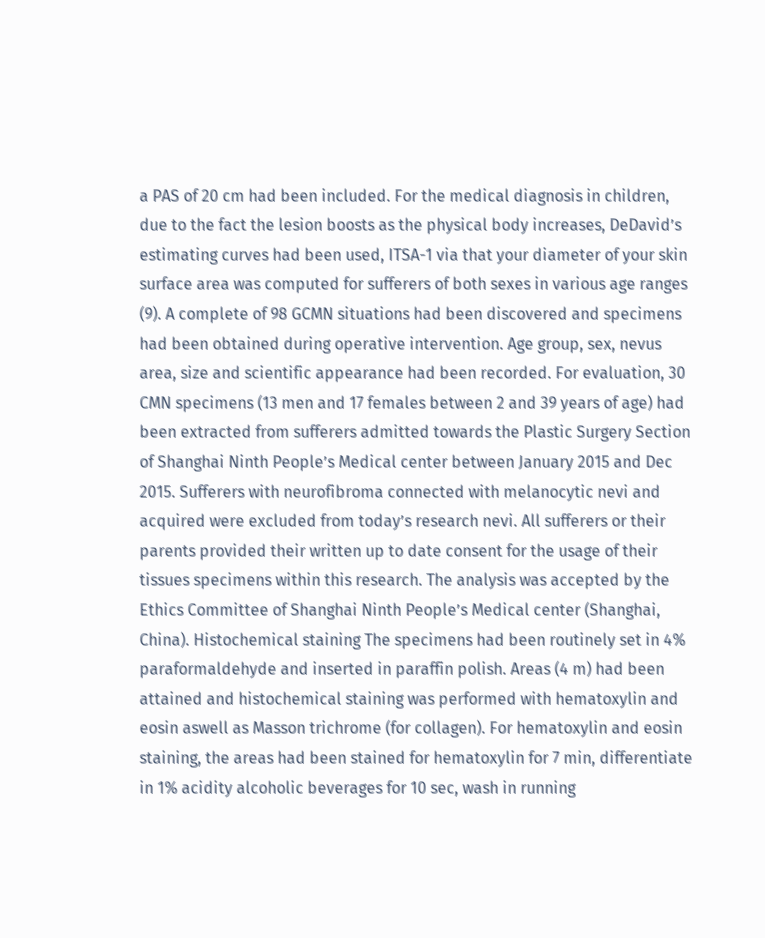a PAS of 20 cm had been included. For the medical diagnosis in children, due to the fact the lesion boosts as the physical body increases, DeDavid’s estimating curves had been used, ITSA-1 via that your diameter of your skin surface area was computed for sufferers of both sexes in various age ranges (9). A complete of 98 GCMN situations had been discovered and specimens had been obtained during operative intervention. Age group, sex, nevus area, size and scientific appearance had been recorded. For evaluation, 30 CMN specimens (13 men and 17 females between 2 and 39 years of age) had been extracted from sufferers admitted towards the Plastic Surgery Section of Shanghai Ninth People’s Medical center between January 2015 and Dec 2015. Sufferers with neurofibroma connected with melanocytic nevi and acquired were excluded from today’s research nevi. All sufferers or their parents provided their written up to date consent for the usage of their tissues specimens within this research. The analysis was accepted by the Ethics Committee of Shanghai Ninth People’s Medical center (Shanghai, China). Histochemical staining The specimens had been routinely set in 4% paraformaldehyde and inserted in paraffin polish. Areas (4 m) had been attained and histochemical staining was performed with hematoxylin and eosin aswell as Masson trichrome (for collagen). For hematoxylin and eosin staining, the areas had been stained for hematoxylin for 7 min, differentiate in 1% acidity alcoholic beverages for 10 sec, wash in running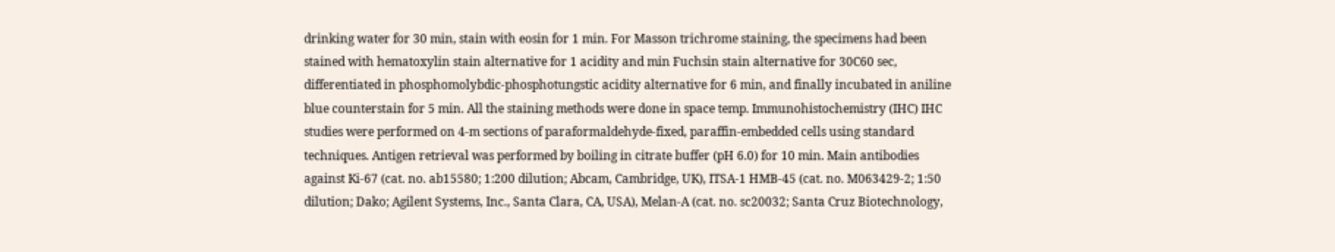drinking water for 30 min, stain with eosin for 1 min. For Masson trichrome staining, the specimens had been stained with hematoxylin stain alternative for 1 acidity and min Fuchsin stain alternative for 30C60 sec, differentiated in phosphomolybdic-phosphotungstic acidity alternative for 6 min, and finally incubated in aniline blue counterstain for 5 min. All the staining methods were done in space temp. Immunohistochemistry (IHC) IHC studies were performed on 4-m sections of paraformaldehyde-fixed, paraffin-embedded cells using standard techniques. Antigen retrieval was performed by boiling in citrate buffer (pH 6.0) for 10 min. Main antibodies against Ki-67 (cat. no. ab15580; 1:200 dilution; Abcam, Cambridge, UK), ITSA-1 HMB-45 (cat. no. M063429-2; 1:50 dilution; Dako; Agilent Systems, Inc., Santa Clara, CA, USA), Melan-A (cat. no. sc20032; Santa Cruz Biotechnology,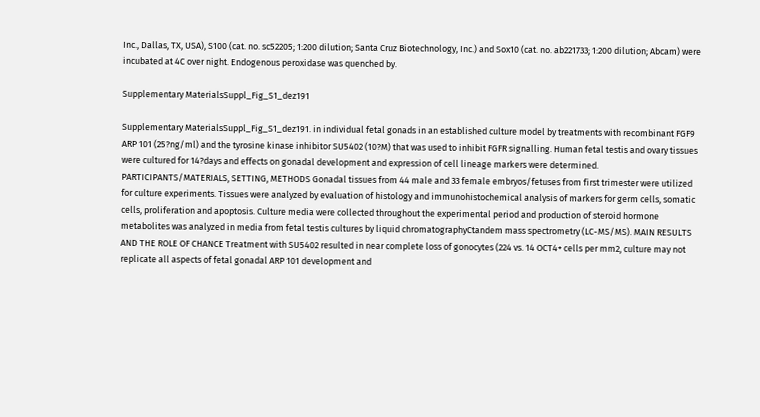Inc., Dallas, TX, USA), S100 (cat. no. sc52205; 1:200 dilution; Santa Cruz Biotechnology, Inc.) and Sox10 (cat. no. ab221733; 1:200 dilution; Abcam) were incubated at 4C over night. Endogenous peroxidase was quenched by.

Supplementary MaterialsSuppl_Fig_S1_dez191

Supplementary MaterialsSuppl_Fig_S1_dez191. in individual fetal gonads in an established culture model by treatments with recombinant FGF9 ARP 101 (25?ng/ml) and the tyrosine kinase inhibitor SU5402 (10?M) that was used to inhibit FGFR signalling. Human fetal testis and ovary tissues were cultured for 14?days and effects on gonadal development and expression of cell lineage markers were determined. PARTICIPANTS/MATERIALS, SETTING, METHODS Gonadal tissues from 44 male and 33 female embryos/fetuses from first trimester were utilized for culture experiments. Tissues were analyzed by evaluation of histology and immunohistochemical analysis of markers for germ cells, somatic cells, proliferation and apoptosis. Culture media were collected throughout the experimental period and production of steroid hormone metabolites was analyzed in media from fetal testis cultures by liquid chromatographyCtandem mass spectrometry (LC-MS/MS). MAIN RESULTS AND THE ROLE OF CHANCE Treatment with SU5402 resulted in near complete loss of gonocytes (224 vs. 14 OCT4+ cells per mm2, culture may not replicate all aspects of fetal gonadal ARP 101 development and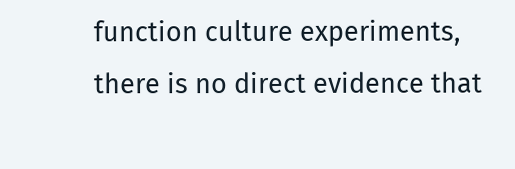function culture experiments, there is no direct evidence that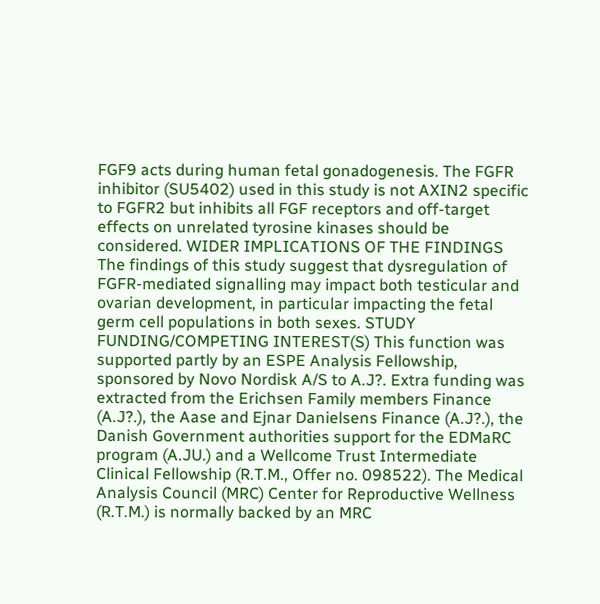FGF9 acts during human fetal gonadogenesis. The FGFR inhibitor (SU5402) used in this study is not AXIN2 specific to FGFR2 but inhibits all FGF receptors and off-target effects on unrelated tyrosine kinases should be considered. WIDER IMPLICATIONS OF THE FINDINGS The findings of this study suggest that dysregulation of FGFR-mediated signalling may impact both testicular and ovarian development, in particular impacting the fetal germ cell populations in both sexes. STUDY FUNDING/COMPETING INTEREST(S) This function was supported partly by an ESPE Analysis Fellowship, sponsored by Novo Nordisk A/S to A.J?. Extra funding was extracted from the Erichsen Family members Finance (A.J?.), the Aase and Ejnar Danielsens Finance (A.J?.), the Danish Government authorities support for the EDMaRC program (A.JU.) and a Wellcome Trust Intermediate Clinical Fellowship (R.T.M., Offer no. 098522). The Medical Analysis Council (MRC) Center for Reproductive Wellness (R.T.M.) is normally backed by an MRC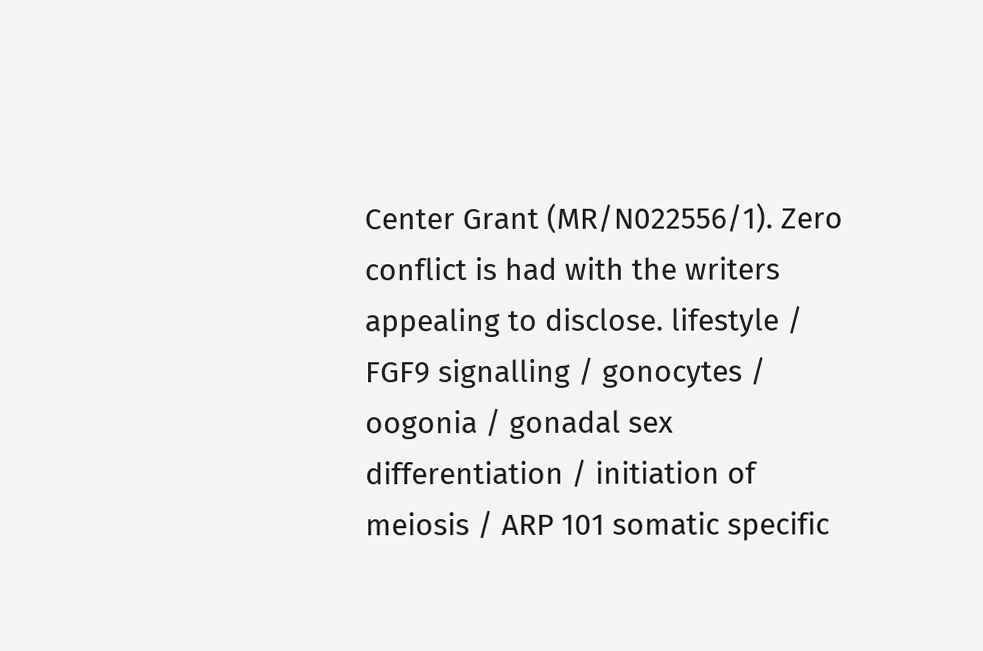Center Grant (MR/N022556/1). Zero conflict is had with the writers appealing to disclose. lifestyle / FGF9 signalling / gonocytes / oogonia / gonadal sex differentiation / initiation of meiosis / ARP 101 somatic specific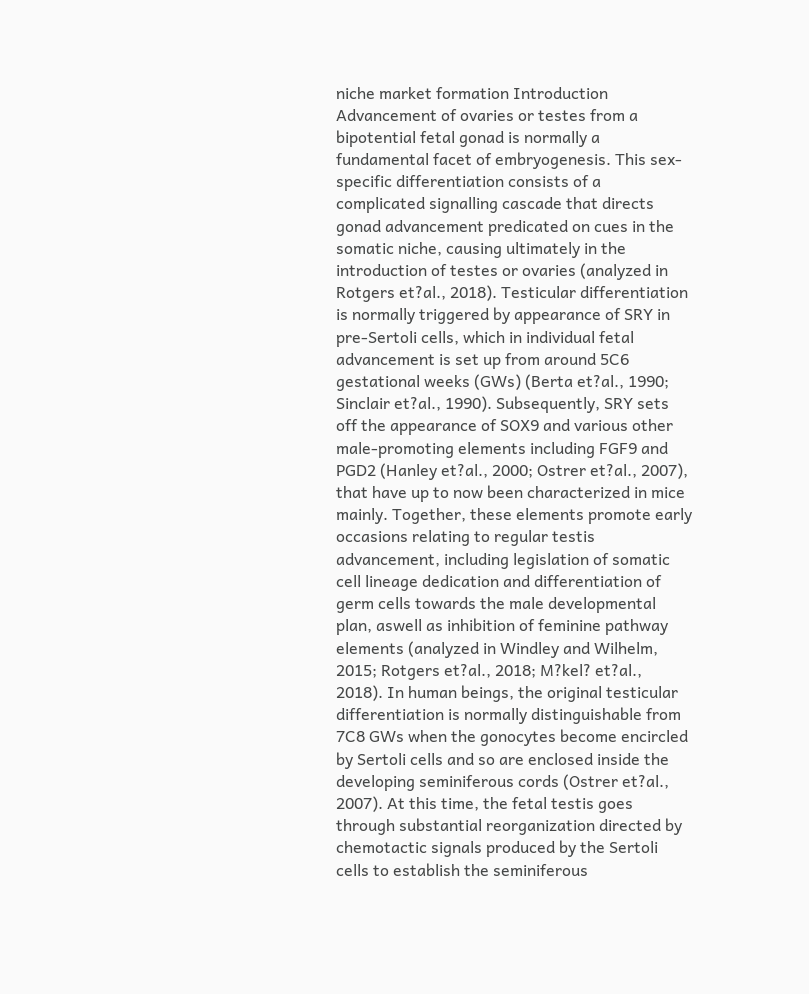niche market formation Introduction Advancement of ovaries or testes from a bipotential fetal gonad is normally a fundamental facet of embryogenesis. This sex-specific differentiation consists of a complicated signalling cascade that directs gonad advancement predicated on cues in the somatic niche, causing ultimately in the introduction of testes or ovaries (analyzed in Rotgers et?al., 2018). Testicular differentiation is normally triggered by appearance of SRY in pre-Sertoli cells, which in individual fetal advancement is set up from around 5C6 gestational weeks (GWs) (Berta et?al., 1990; Sinclair et?al., 1990). Subsequently, SRY sets off the appearance of SOX9 and various other male-promoting elements including FGF9 and PGD2 (Hanley et?al., 2000; Ostrer et?al., 2007), that have up to now been characterized in mice mainly. Together, these elements promote early occasions relating to regular testis advancement, including legislation of somatic cell lineage dedication and differentiation of germ cells towards the male developmental plan, aswell as inhibition of feminine pathway elements (analyzed in Windley and Wilhelm, 2015; Rotgers et?al., 2018; M?kel? et?al., 2018). In human beings, the original testicular differentiation is normally distinguishable from 7C8 GWs when the gonocytes become encircled by Sertoli cells and so are enclosed inside the developing seminiferous cords (Ostrer et?al., 2007). At this time, the fetal testis goes through substantial reorganization directed by chemotactic signals produced by the Sertoli cells to establish the seminiferous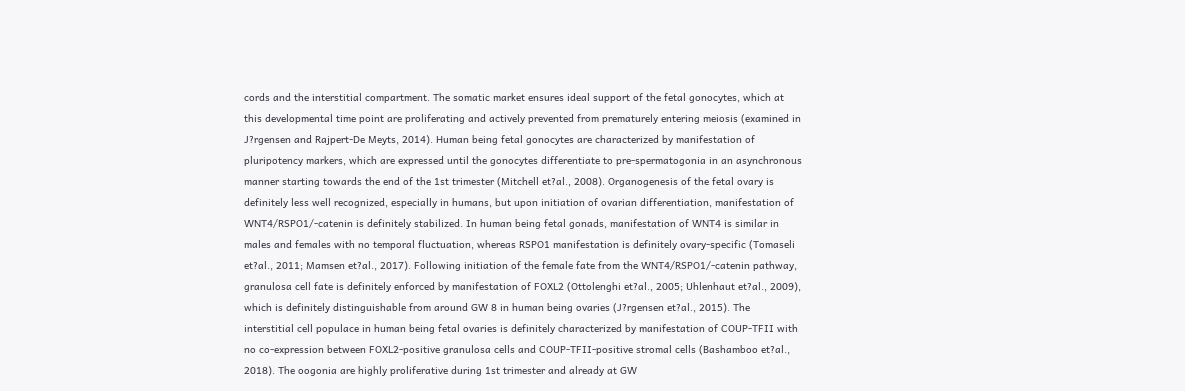cords and the interstitial compartment. The somatic market ensures ideal support of the fetal gonocytes, which at this developmental time point are proliferating and actively prevented from prematurely entering meiosis (examined in J?rgensen and Rajpert-De Meyts, 2014). Human being fetal gonocytes are characterized by manifestation of pluripotency markers, which are expressed until the gonocytes differentiate to pre-spermatogonia in an asynchronous manner starting towards the end of the 1st trimester (Mitchell et?al., 2008). Organogenesis of the fetal ovary is definitely less well recognized, especially in humans, but upon initiation of ovarian differentiation, manifestation of WNT4/RSPO1/-catenin is definitely stabilized. In human being fetal gonads, manifestation of WNT4 is similar in males and females with no temporal fluctuation, whereas RSPO1 manifestation is definitely ovary-specific (Tomaseli et?al., 2011; Mamsen et?al., 2017). Following initiation of the female fate from the WNT4/RSPO1/-catenin pathway, granulosa cell fate is definitely enforced by manifestation of FOXL2 (Ottolenghi et?al., 2005; Uhlenhaut et?al., 2009), which is definitely distinguishable from around GW 8 in human being ovaries (J?rgensen et?al., 2015). The interstitial cell populace in human being fetal ovaries is definitely characterized by manifestation of COUP-TFII with no co-expression between FOXL2-positive granulosa cells and COUP-TFII-positive stromal cells (Bashamboo et?al., 2018). The oogonia are highly proliferative during 1st trimester and already at GW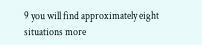9 you will find approximately eight situations more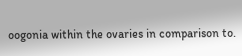oogonia within the ovaries in comparison to.